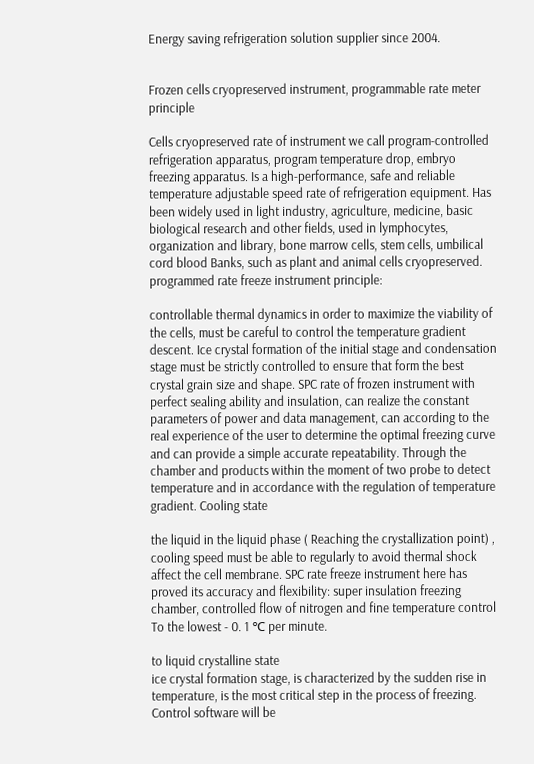Energy saving refrigeration solution supplier since 2004.


Frozen cells cryopreserved instrument, programmable rate meter principle

Cells cryopreserved rate of instrument we call program-controlled refrigeration apparatus, program temperature drop, embryo freezing apparatus. Is a high-performance, safe and reliable temperature adjustable speed rate of refrigeration equipment. Has been widely used in light industry, agriculture, medicine, basic biological research and other fields, used in lymphocytes, organization and library, bone marrow cells, stem cells, umbilical cord blood Banks, such as plant and animal cells cryopreserved.
programmed rate freeze instrument principle:

controllable thermal dynamics in order to maximize the viability of the cells, must be careful to control the temperature gradient descent. Ice crystal formation of the initial stage and condensation stage must be strictly controlled to ensure that form the best crystal grain size and shape. SPC rate of frozen instrument with perfect sealing ability and insulation, can realize the constant parameters of power and data management, can according to the real experience of the user to determine the optimal freezing curve and can provide a simple accurate repeatability. Through the chamber and products within the moment of two probe to detect temperature and in accordance with the regulation of temperature gradient. Cooling state

the liquid in the liquid phase ( Reaching the crystallization point) , cooling speed must be able to regularly to avoid thermal shock affect the cell membrane. SPC rate freeze instrument here has proved its accuracy and flexibility: super insulation freezing chamber, controlled flow of nitrogen and fine temperature control To the lowest - 0. 1 ℃ per minute.

to liquid crystalline state
ice crystal formation stage, is characterized by the sudden rise in temperature, is the most critical step in the process of freezing. Control software will be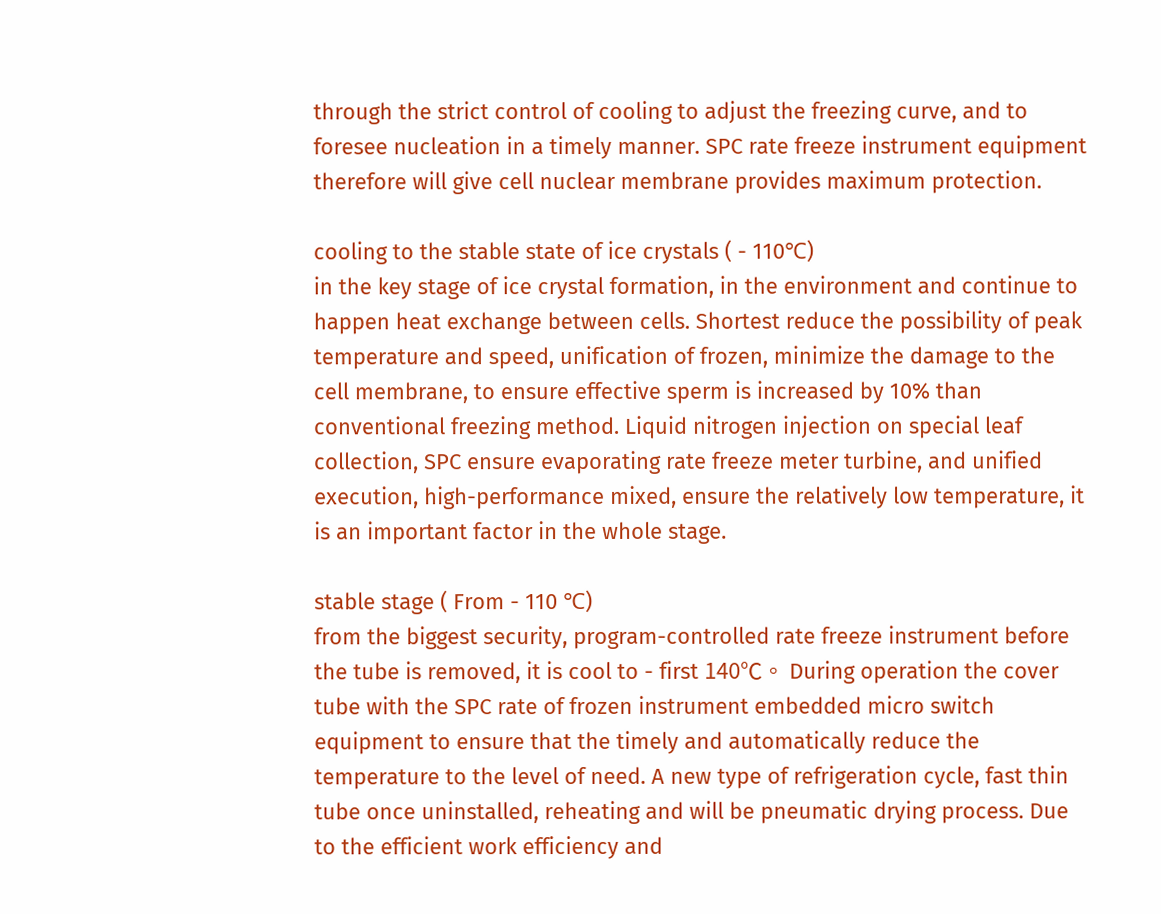through the strict control of cooling to adjust the freezing curve, and to foresee nucleation in a timely manner. SPC rate freeze instrument equipment therefore will give cell nuclear membrane provides maximum protection.

cooling to the stable state of ice crystals ( - 110℃)
in the key stage of ice crystal formation, in the environment and continue to happen heat exchange between cells. Shortest reduce the possibility of peak temperature and speed, unification of frozen, minimize the damage to the cell membrane, to ensure effective sperm is increased by 10% than conventional freezing method. Liquid nitrogen injection on special leaf collection, SPC ensure evaporating rate freeze meter turbine, and unified execution, high-performance mixed, ensure the relatively low temperature, it is an important factor in the whole stage.

stable stage ( From - 110 ℃)
from the biggest security, program-controlled rate freeze instrument before the tube is removed, it is cool to - first 140℃。 During operation the cover tube with the SPC rate of frozen instrument embedded micro switch equipment to ensure that the timely and automatically reduce the temperature to the level of need. A new type of refrigeration cycle, fast thin tube once uninstalled, reheating and will be pneumatic drying process. Due to the efficient work efficiency and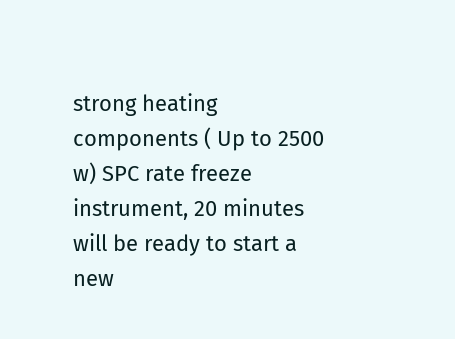strong heating components ( Up to 2500 w) SPC rate freeze instrument, 20 minutes will be ready to start a new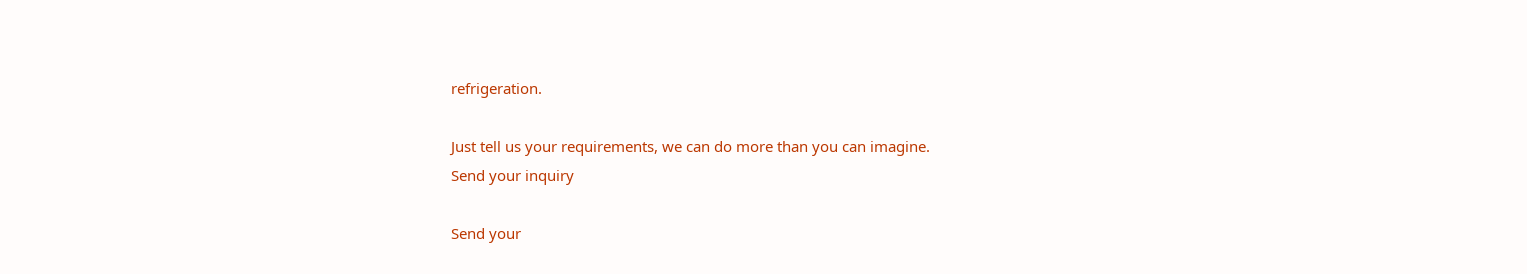refrigeration.

Just tell us your requirements, we can do more than you can imagine.
Send your inquiry

Send your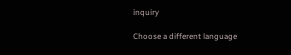inquiry

Choose a different language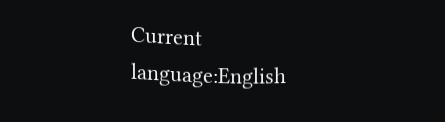Current language:English